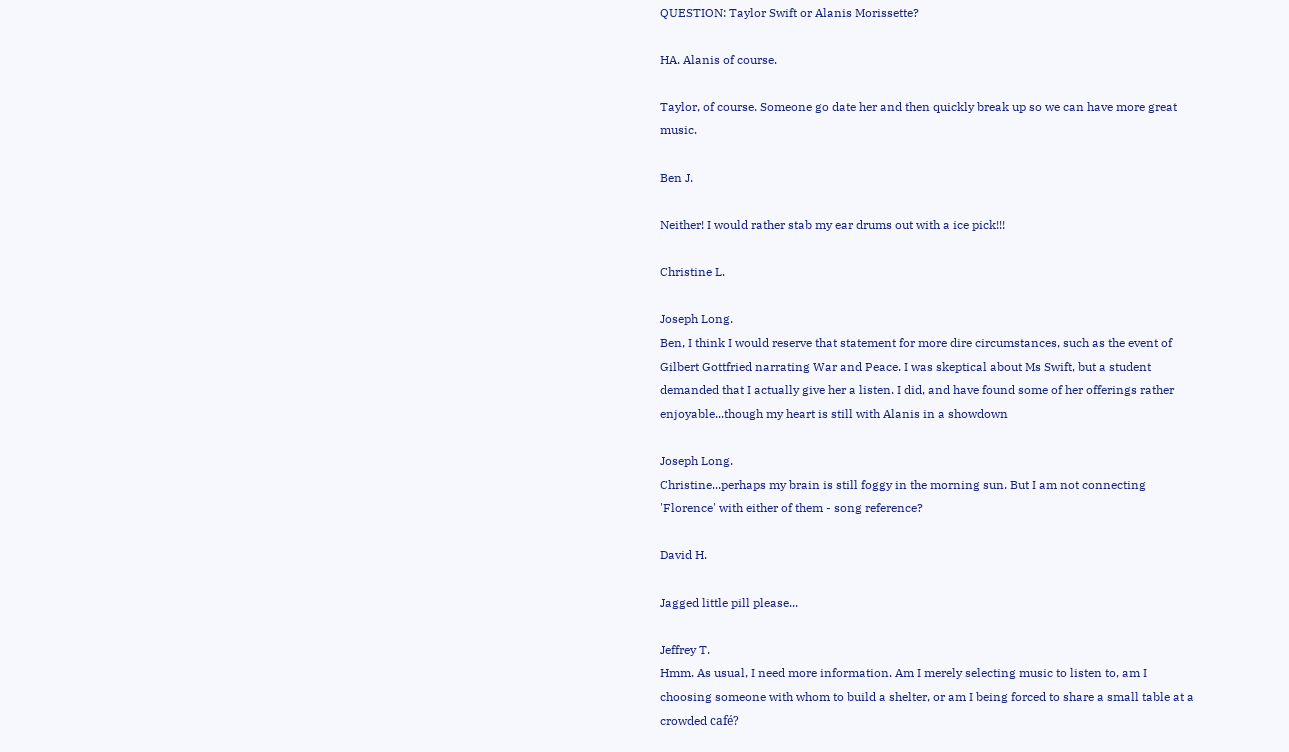QUESTION: Taylor Swift or Alanis Morissette?

HA. Alanis of course.

Taylor, of course. Someone go date her and then quickly break up so we can have more great music.

Ben J.

Neither! I would rather stab my ear drums out with a ice pick!!!

Christine L.

Joseph Long.
Ben, I think I would reserve that statement for more dire circumstances, such as the event of Gilbert Gottfried narrating War and Peace. I was skeptical about Ms Swift, but a student demanded that I actually give her a listen. I did, and have found some of her offerings rather enjoyable...though my heart is still with Alanis in a showdown

Joseph Long.
Christine...perhaps my brain is still foggy in the morning sun. But I am not connecting 'Florence' with either of them - song reference?

David H.

Jagged little pill please...

Jeffrey T.
Hmm. As usual, I need more information. Am I merely selecting music to listen to, am I choosing someone with whom to build a shelter, or am I being forced to share a small table at a crowded café?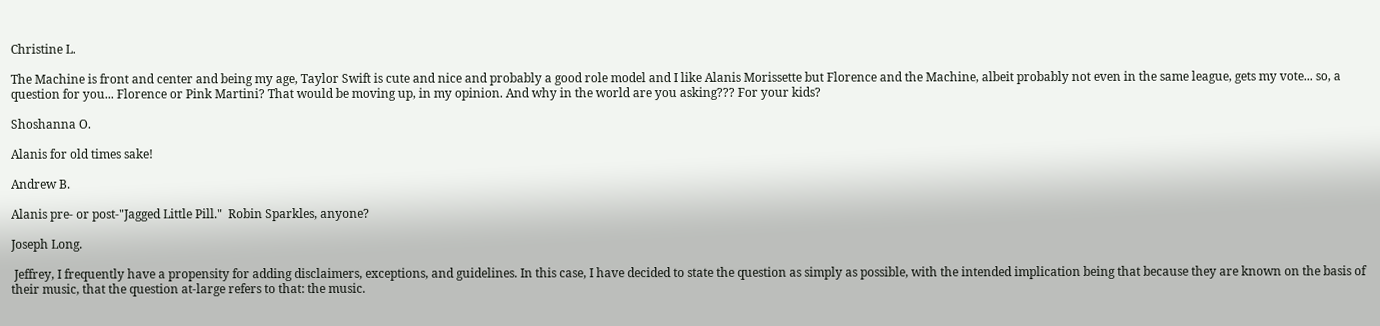Christine L.

The Machine is front and center and being my age, Taylor Swift is cute and nice and probably a good role model and I like Alanis Morissette but Florence and the Machine, albeit probably not even in the same league, gets my vote... so, a question for you... Florence or Pink Martini? That would be moving up, in my opinion. And why in the world are you asking??? For your kids?

Shoshanna O.

Alanis for old times sake!

Andrew B.

Alanis pre- or post-"Jagged Little Pill."  Robin Sparkles, anyone?

Joseph Long.

 Jeffrey, I frequently have a propensity for adding disclaimers, exceptions, and guidelines. In this case, I have decided to state the question as simply as possible, with the intended implication being that because they are known on the basis of their music, that the question at-large refers to that: the music.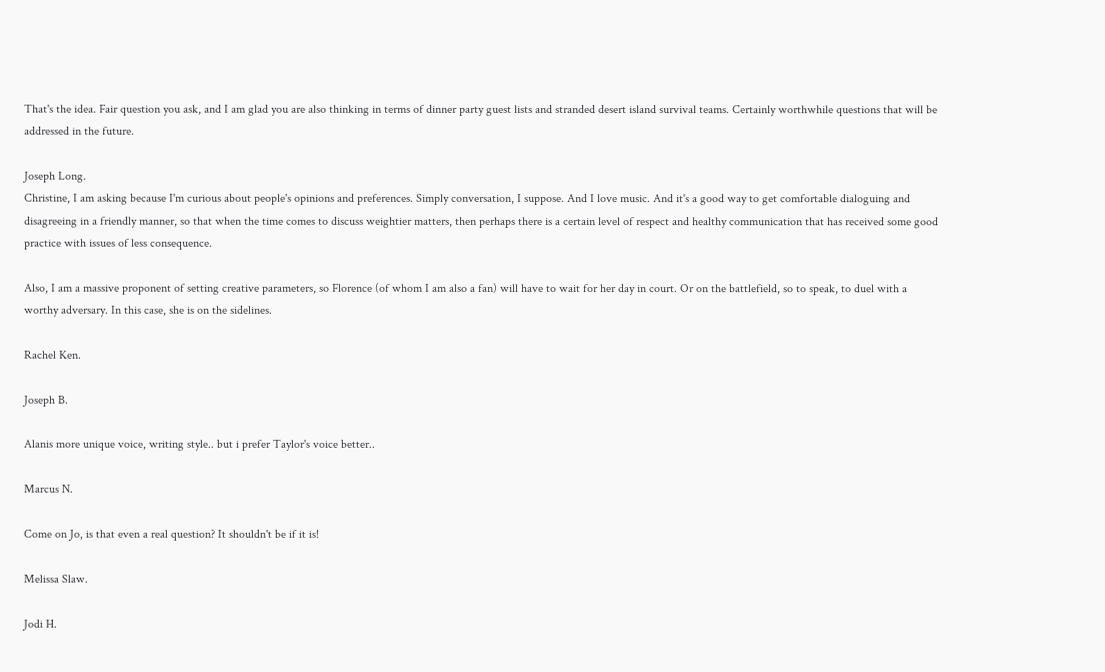That's the idea. Fair question you ask, and I am glad you are also thinking in terms of dinner party guest lists and stranded desert island survival teams. Certainly worthwhile questions that will be addressed in the future.

Joseph Long.
Christine, I am asking because I'm curious about people's opinions and preferences. Simply conversation, I suppose. And I love music. And it's a good way to get comfortable dialoguing and disagreeing in a friendly manner, so that when the time comes to discuss weightier matters, then perhaps there is a certain level of respect and healthy communication that has received some good practice with issues of less consequence.

Also, I am a massive proponent of setting creative parameters, so Florence (of whom I am also a fan) will have to wait for her day in court. Or on the battlefield, so to speak, to duel with a worthy adversary. In this case, she is on the sidelines.

Rachel Ken.

Joseph B.

Alanis more unique voice, writing style.. but i prefer Taylor's voice better..

Marcus N.

Come on Jo, is that even a real question? It shouldn't be if it is!

Melissa Slaw.

Jodi H.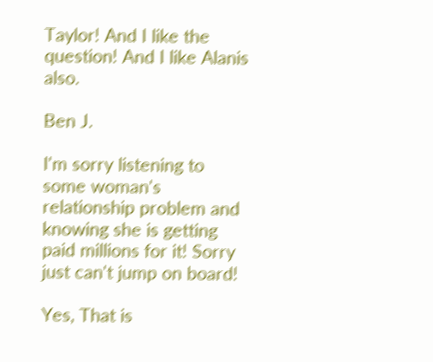Taylor! And I like the question! And I like Alanis also.

Ben J.

I'm sorry listening to some woman's relationship problem and knowing she is getting paid millions for it! Sorry just can't jump on board!

Yes, That is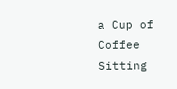a Cup of Coffee Sitting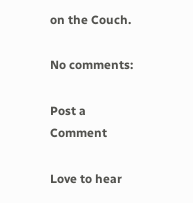on the Couch.

No comments:

Post a Comment

Love to hear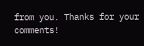from you. Thanks for your comments!